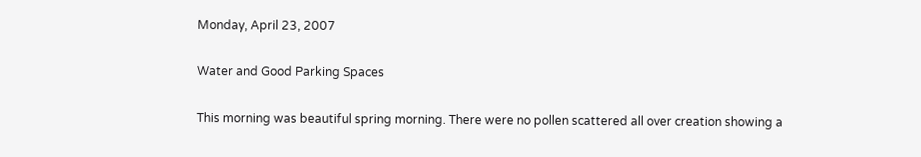Monday, April 23, 2007

Water and Good Parking Spaces

This morning was beautiful spring morning. There were no pollen scattered all over creation showing a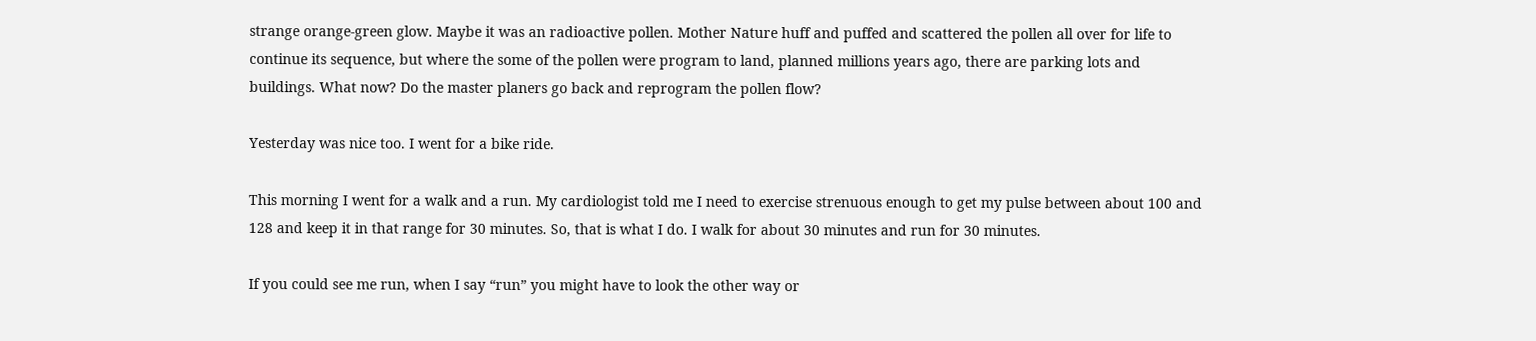strange orange-green glow. Maybe it was an radioactive pollen. Mother Nature huff and puffed and scattered the pollen all over for life to continue its sequence, but where the some of the pollen were program to land, planned millions years ago, there are parking lots and buildings. What now? Do the master planers go back and reprogram the pollen flow?

Yesterday was nice too. I went for a bike ride.

This morning I went for a walk and a run. My cardiologist told me I need to exercise strenuous enough to get my pulse between about 100 and 128 and keep it in that range for 30 minutes. So, that is what I do. I walk for about 30 minutes and run for 30 minutes.

If you could see me run, when I say “run” you might have to look the other way or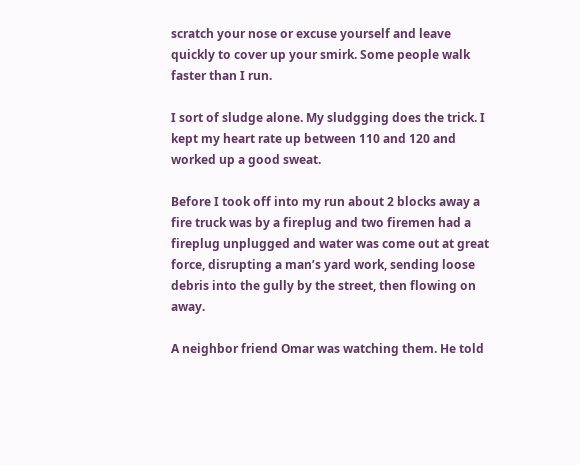scratch your nose or excuse yourself and leave quickly to cover up your smirk. Some people walk faster than I run.

I sort of sludge alone. My sludgging does the trick. I kept my heart rate up between 110 and 120 and worked up a good sweat.

Before I took off into my run about 2 blocks away a fire truck was by a fireplug and two firemen had a fireplug unplugged and water was come out at great force, disrupting a man’s yard work, sending loose debris into the gully by the street, then flowing on away.

A neighbor friend Omar was watching them. He told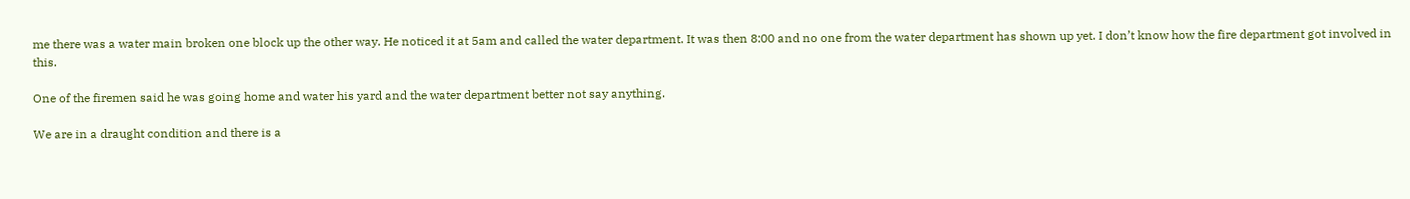me there was a water main broken one block up the other way. He noticed it at 5am and called the water department. It was then 8:00 and no one from the water department has shown up yet. I don’t know how the fire department got involved in this.

One of the firemen said he was going home and water his yard and the water department better not say anything.

We are in a draught condition and there is a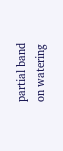partial band on watering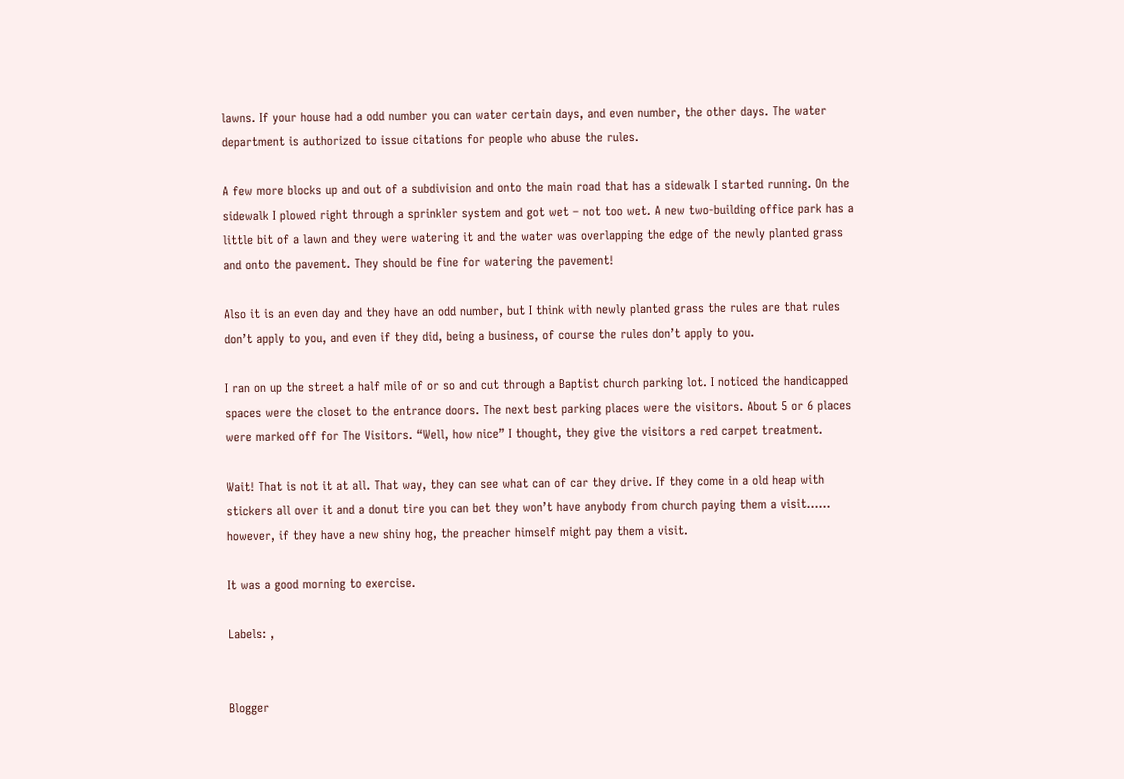lawns. If your house had a odd number you can water certain days, and even number, the other days. The water department is authorized to issue citations for people who abuse the rules.

A few more blocks up and out of a subdivision and onto the main road that has a sidewalk I started running. On the sidewalk I plowed right through a sprinkler system and got wet – not too wet. A new two-building office park has a little bit of a lawn and they were watering it and the water was overlapping the edge of the newly planted grass and onto the pavement. They should be fine for watering the pavement!

Also it is an even day and they have an odd number, but I think with newly planted grass the rules are that rules don’t apply to you, and even if they did, being a business, of course the rules don’t apply to you.

I ran on up the street a half mile of or so and cut through a Baptist church parking lot. I noticed the handicapped spaces were the closet to the entrance doors. The next best parking places were the visitors. About 5 or 6 places were marked off for The Visitors. “Well, how nice” I thought, they give the visitors a red carpet treatment.

Wait! That is not it at all. That way, they can see what can of car they drive. If they come in a old heap with stickers all over it and a donut tire you can bet they won’t have anybody from church paying them a visit…… however, if they have a new shiny hog, the preacher himself might pay them a visit.

It was a good morning to exercise.

Labels: ,


Blogger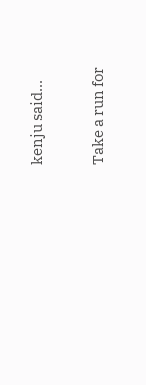kenju said...

Take a run for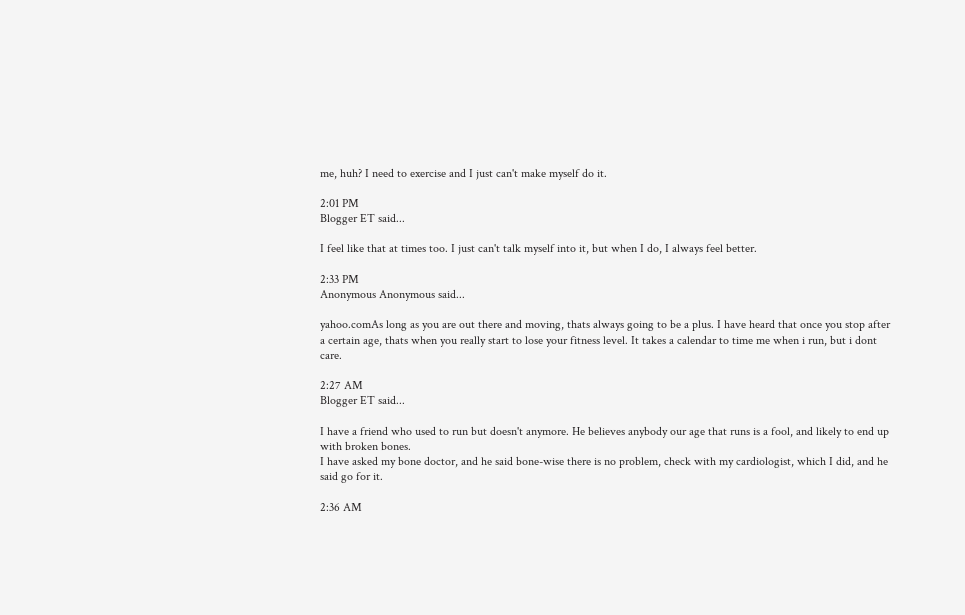me, huh? I need to exercise and I just can't make myself do it.

2:01 PM
Blogger ET said...

I feel like that at times too. I just can't talk myself into it, but when I do, I always feel better.

2:33 PM
Anonymous Anonymous said...

yahoo.comAs long as you are out there and moving, thats always going to be a plus. I have heard that once you stop after a certain age, thats when you really start to lose your fitness level. It takes a calendar to time me when i run, but i dont care.

2:27 AM
Blogger ET said...

I have a friend who used to run but doesn't anymore. He believes anybody our age that runs is a fool, and likely to end up with broken bones.
I have asked my bone doctor, and he said bone-wise there is no problem, check with my cardiologist, which I did, and he said go for it.

2:36 AM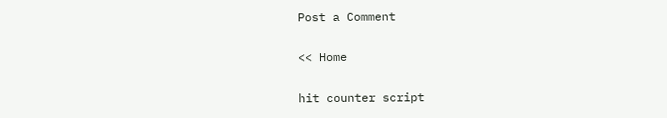Post a Comment

<< Home

hit counter script